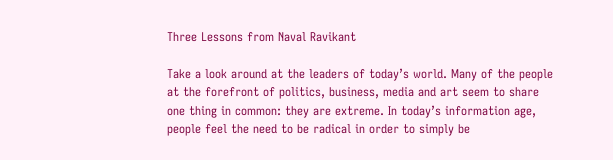Three Lessons from Naval Ravikant

Take a look around at the leaders of today’s world. Many of the people at the forefront of politics, business, media and art seem to share one thing in common: they are extreme. In today’s information age, people feel the need to be radical in order to simply be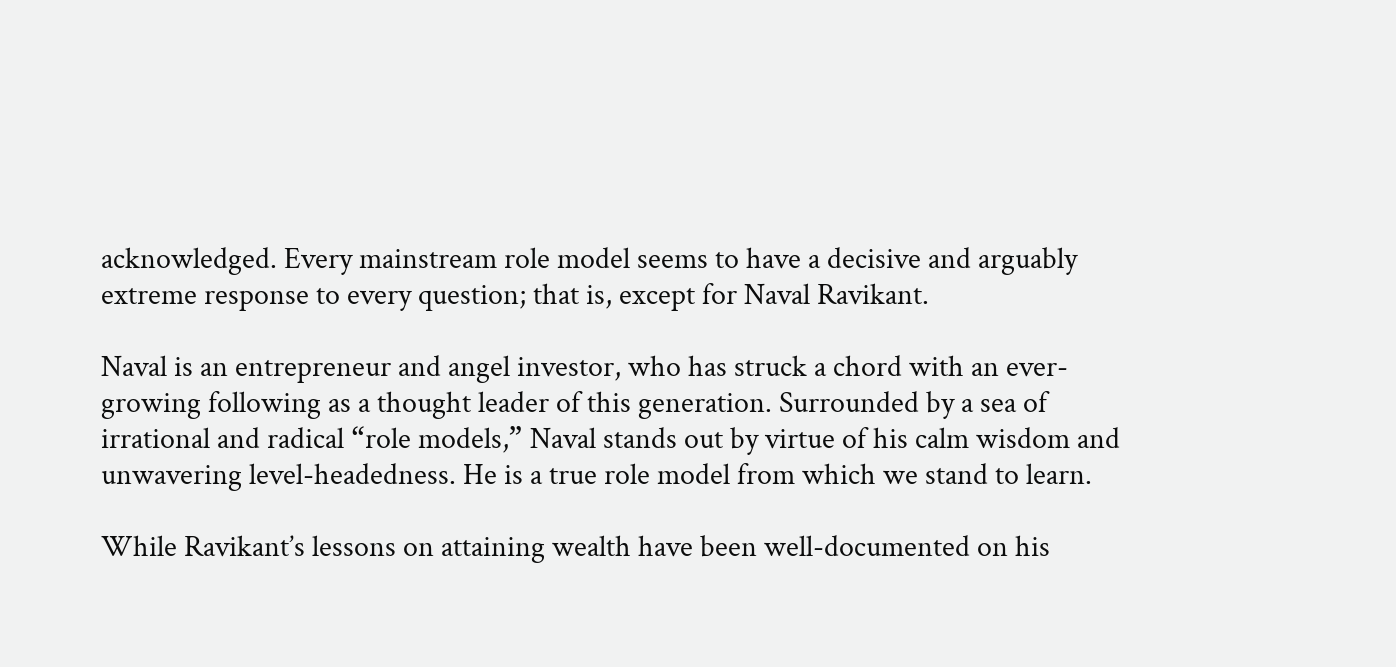acknowledged. Every mainstream role model seems to have a decisive and arguably extreme response to every question; that is, except for Naval Ravikant.

Naval is an entrepreneur and angel investor, who has struck a chord with an ever-growing following as a thought leader of this generation. Surrounded by a sea of irrational and radical “role models,” Naval stands out by virtue of his calm wisdom and unwavering level-headedness. He is a true role model from which we stand to learn.

While Ravikant’s lessons on attaining wealth have been well-documented on his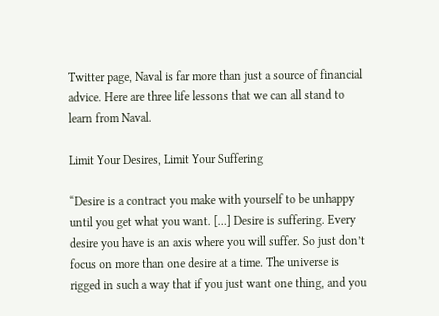Twitter page, Naval is far more than just a source of financial advice. Here are three life lessons that we can all stand to learn from Naval.

Limit Your Desires, Limit Your Suffering

“Desire is a contract you make with yourself to be unhappy until you get what you want. […] Desire is suffering. Every desire you have is an axis where you will suffer. So just don’t focus on more than one desire at a time. The universe is rigged in such a way that if you just want one thing, and you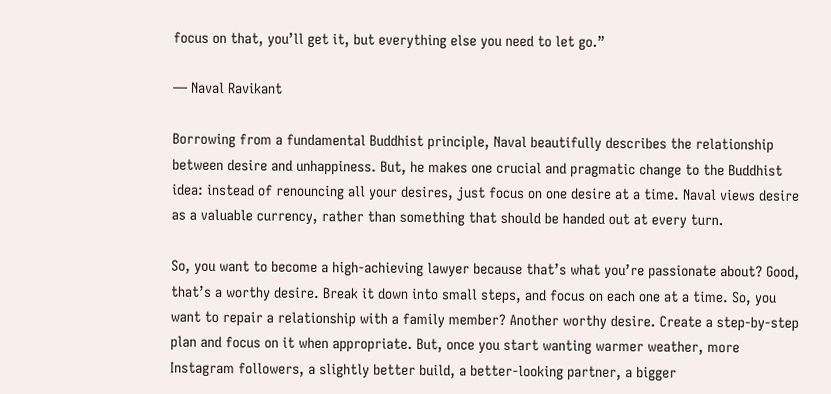focus on that, you’ll get it, but everything else you need to let go.”

— Naval Ravikant

Borrowing from a fundamental Buddhist principle, Naval beautifully describes the relationship between desire and unhappiness. But, he makes one crucial and pragmatic change to the Buddhist idea: instead of renouncing all your desires, just focus on one desire at a time. Naval views desire as a valuable currency, rather than something that should be handed out at every turn.

So, you want to become a high-achieving lawyer because that’s what you’re passionate about? Good, that’s a worthy desire. Break it down into small steps, and focus on each one at a time. So, you want to repair a relationship with a family member? Another worthy desire. Create a step-by-step plan and focus on it when appropriate. But, once you start wanting warmer weather, more Instagram followers, a slightly better build, a better-looking partner, a bigger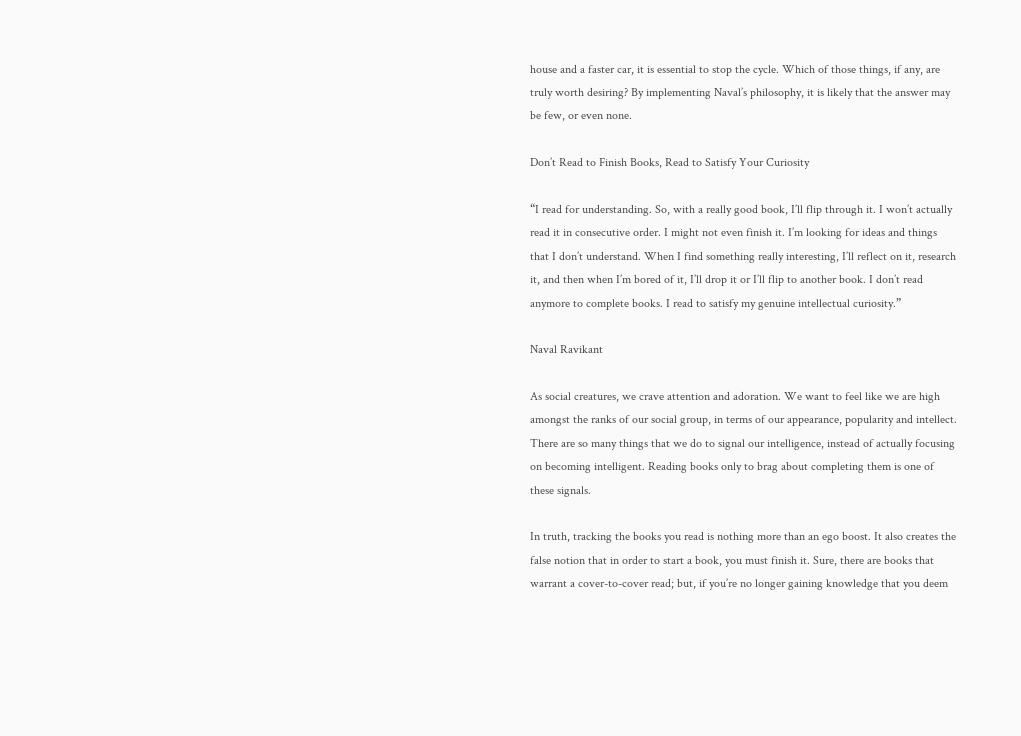house and a faster car, it is essential to stop the cycle. Which of those things, if any, are truly worth desiring? By implementing Naval’s philosophy, it is likely that the answer may be few, or even none.

Don’t Read to Finish Books, Read to Satisfy Your Curiosity

“I read for understanding. So, with a really good book, I’ll flip through it. I won’t actually read it in consecutive order. I might not even finish it. I’m looking for ideas and things that I don’t understand. When I find something really interesting, I’ll reflect on it, research it, and then when I’m bored of it, I’ll drop it or I’ll flip to another book. I don’t read anymore to complete books. I read to satisfy my genuine intellectual curiosity.”

Naval Ravikant

As social creatures, we crave attention and adoration. We want to feel like we are high amongst the ranks of our social group, in terms of our appearance, popularity and intellect. There are so many things that we do to signal our intelligence, instead of actually focusing on becoming intelligent. Reading books only to brag about completing them is one of these signals.

In truth, tracking the books you read is nothing more than an ego boost. It also creates the false notion that in order to start a book, you must finish it. Sure, there are books that warrant a cover-to-cover read; but, if you’re no longer gaining knowledge that you deem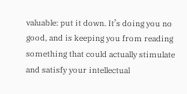valuable: put it down. It’s doing you no good, and is keeping you from reading something that could actually stimulate and satisfy your intellectual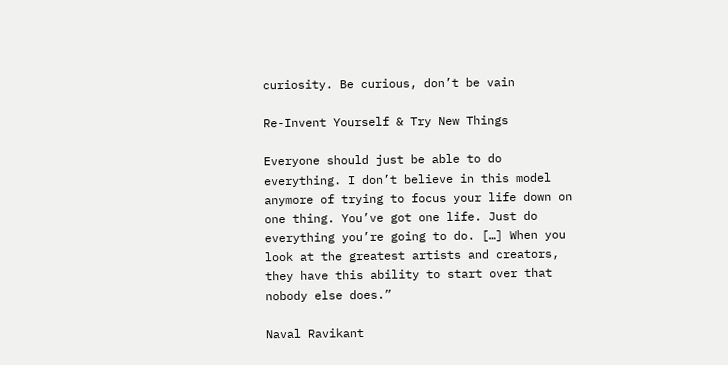curiosity. Be curious, don’t be vain

Re-Invent Yourself & Try New Things

Everyone should just be able to do everything. I don’t believe in this model anymore of trying to focus your life down on one thing. You’ve got one life. Just do everything you’re going to do. […] When you look at the greatest artists and creators, they have this ability to start over that nobody else does.”

Naval Ravikant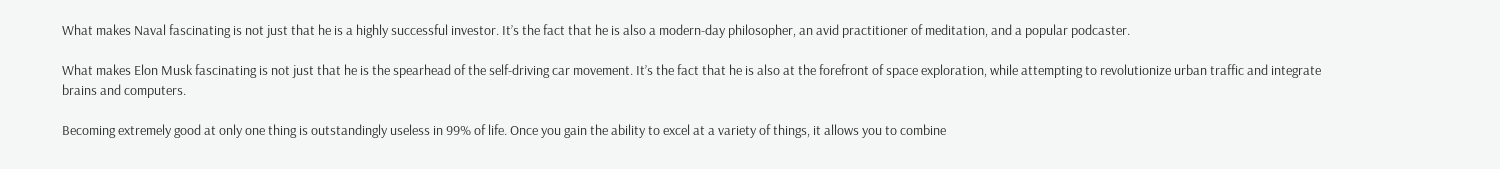What makes Naval fascinating is not just that he is a highly successful investor. It’s the fact that he is also a modern-day philosopher, an avid practitioner of meditation, and a popular podcaster.

What makes Elon Musk fascinating is not just that he is the spearhead of the self-driving car movement. It’s the fact that he is also at the forefront of space exploration, while attempting to revolutionize urban traffic and integrate brains and computers.

Becoming extremely good at only one thing is outstandingly useless in 99% of life. Once you gain the ability to excel at a variety of things, it allows you to combine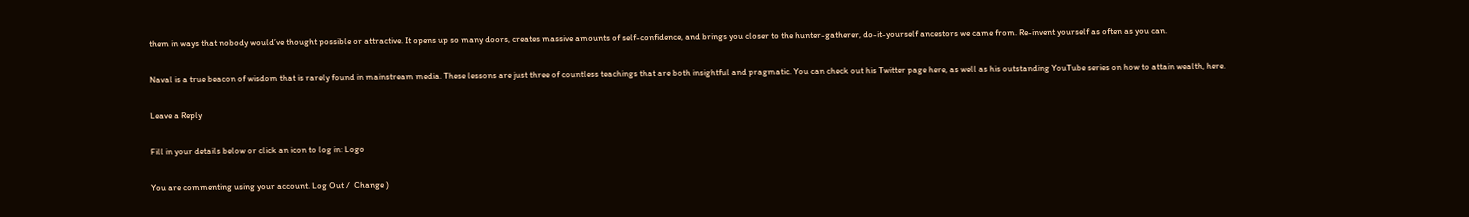them in ways that nobody would’ve thought possible or attractive. It opens up so many doors, creates massive amounts of self-confidence, and brings you closer to the hunter-gatherer, do-it-yourself ancestors we came from. Re-invent yourself as often as you can.

Naval is a true beacon of wisdom that is rarely found in mainstream media. These lessons are just three of countless teachings that are both insightful and pragmatic. You can check out his Twitter page here, as well as his outstanding YouTube series on how to attain wealth, here.

Leave a Reply

Fill in your details below or click an icon to log in: Logo

You are commenting using your account. Log Out /  Change )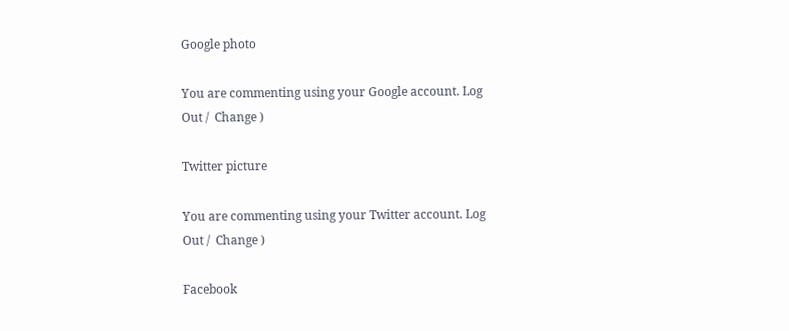Google photo

You are commenting using your Google account. Log Out /  Change )

Twitter picture

You are commenting using your Twitter account. Log Out /  Change )

Facebook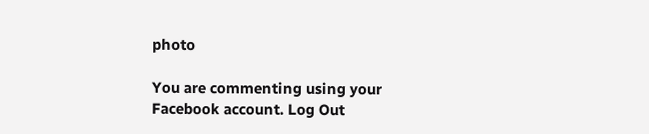photo

You are commenting using your Facebook account. Log Out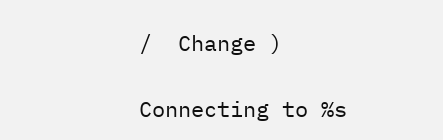/  Change )

Connecting to %s